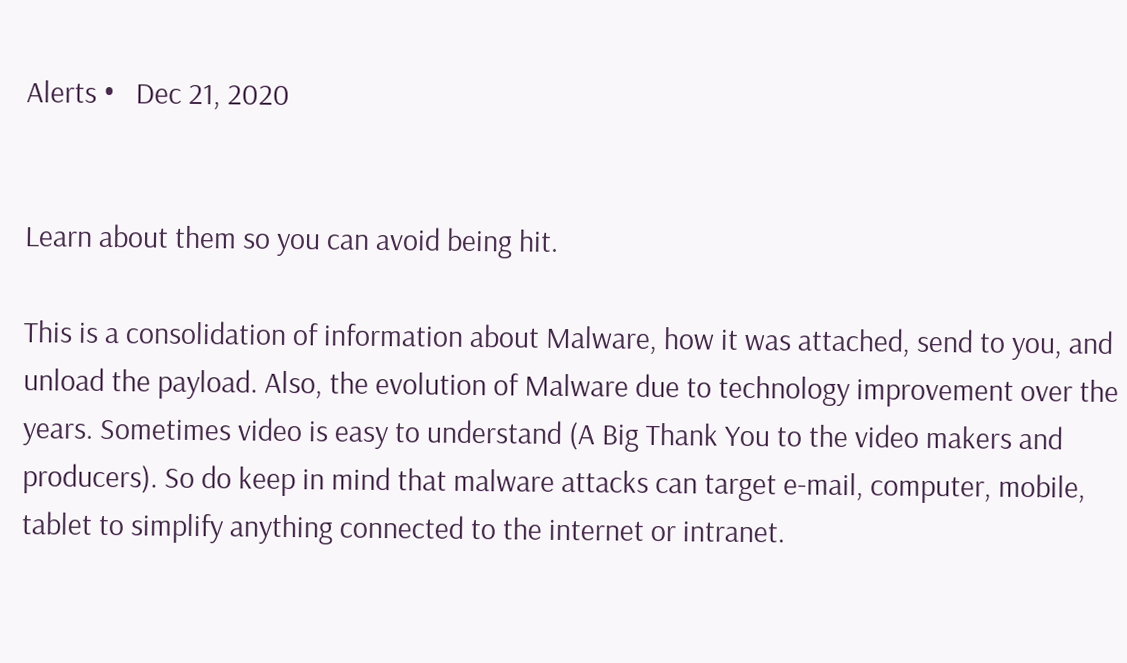Alerts •   Dec 21, 2020


Learn about them so you can avoid being hit.

This is a consolidation of information about Malware, how it was attached, send to you, and unload the payload. Also, the evolution of Malware due to technology improvement over the years. Sometimes video is easy to understand (A Big Thank You to the video makers and producers). So do keep in mind that malware attacks can target e-mail, computer, mobile, tablet to simplify anything connected to the internet or intranet.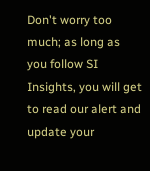Don't worry too much; as long as you follow SI Insights, you will get to read our alert and update your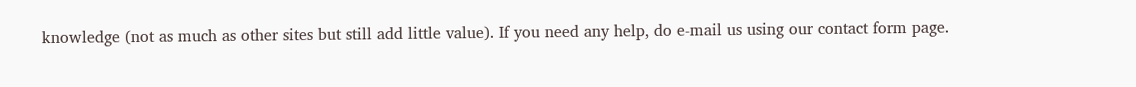knowledge (not as much as other sites but still add little value). If you need any help, do e-mail us using our contact form page.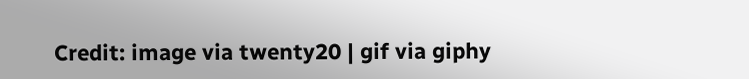Credit: image via twenty20 | gif via giphy